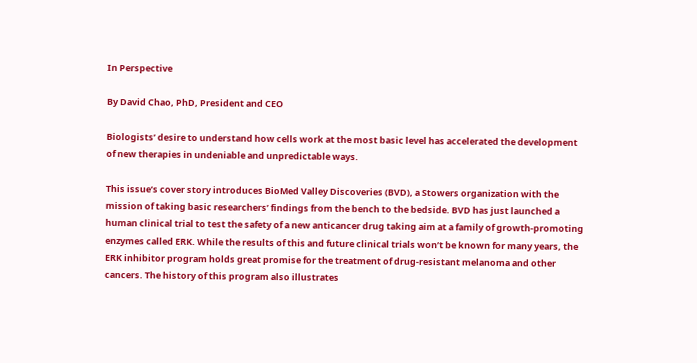In Perspective

By David Chao, PhD, President and CEO

Biologists’ desire to understand how cells work at the most basic level has accelerated the development of new therapies in undeniable and unpredictable ways.

This issue’s cover story introduces BioMed Valley Discoveries (BVD), a Stowers organization with the mission of taking basic researchers’ findings from the bench to the bedside. BVD has just launched a human clinical trial to test the safety of a new anticancer drug taking aim at a family of growth-promoting enzymes called ERK. While the results of this and future clinical trials won’t be known for many years, the ERK inhibitor program holds great promise for the treatment of drug-resistant melanoma and other cancers. The history of this program also illustrates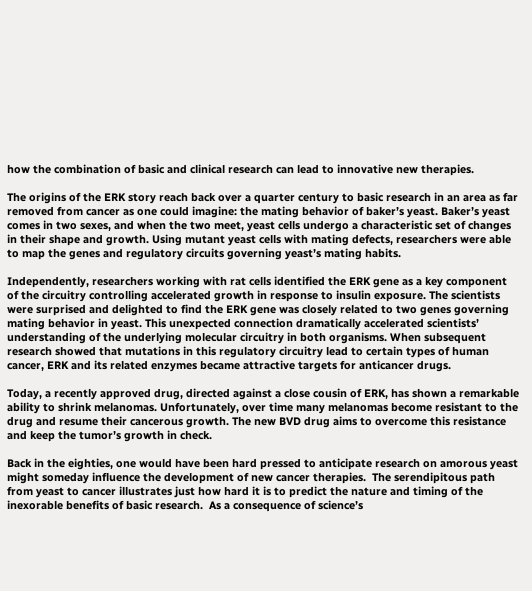how the combination of basic and clinical research can lead to innovative new therapies.

The origins of the ERK story reach back over a quarter century to basic research in an area as far removed from cancer as one could imagine: the mating behavior of baker’s yeast. Baker’s yeast comes in two sexes, and when the two meet, yeast cells undergo a characteristic set of changes in their shape and growth. Using mutant yeast cells with mating defects, researchers were able to map the genes and regulatory circuits governing yeast’s mating habits.

Independently, researchers working with rat cells identified the ERK gene as a key component of the circuitry controlling accelerated growth in response to insulin exposure. The scientists were surprised and delighted to find the ERK gene was closely related to two genes governing mating behavior in yeast. This unexpected connection dramatically accelerated scientists’ understanding of the underlying molecular circuitry in both organisms. When subsequent research showed that mutations in this regulatory circuitry lead to certain types of human cancer, ERK and its related enzymes became attractive targets for anticancer drugs.

Today, a recently approved drug, directed against a close cousin of ERK, has shown a remarkable ability to shrink melanomas. Unfortunately, over time many melanomas become resistant to the drug and resume their cancerous growth. The new BVD drug aims to overcome this resistance and keep the tumor’s growth in check.

Back in the eighties, one would have been hard pressed to anticipate research on amorous yeast might someday influence the development of new cancer therapies.  The serendipitous path from yeast to cancer illustrates just how hard it is to predict the nature and timing of the inexorable benefits of basic research.  As a consequence of science’s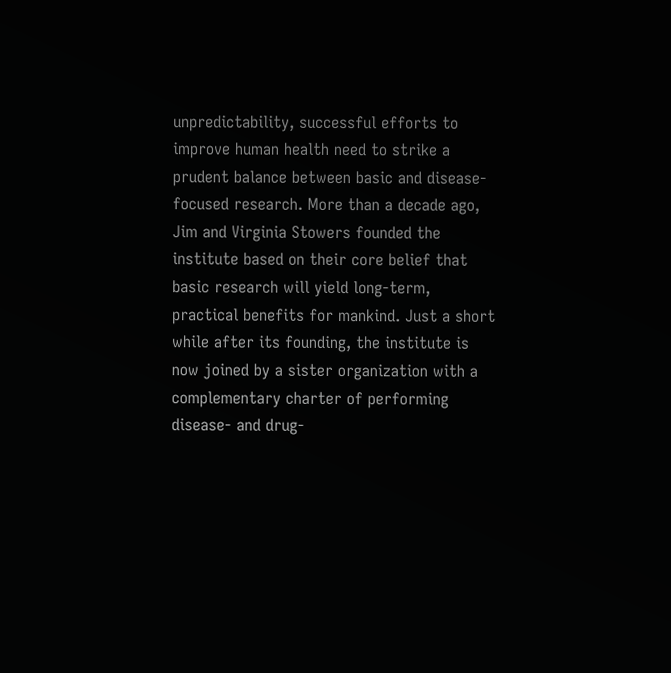unpredictability, successful efforts to improve human health need to strike a prudent balance between basic and disease-focused research. More than a decade ago, Jim and Virginia Stowers founded the institute based on their core belief that basic research will yield long-term, practical benefits for mankind. Just a short while after its founding, the institute is now joined by a sister organization with a complementary charter of performing disease- and drug-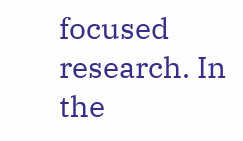focused research. In the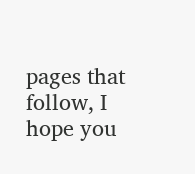pages that follow, I hope you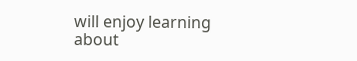will enjoy learning about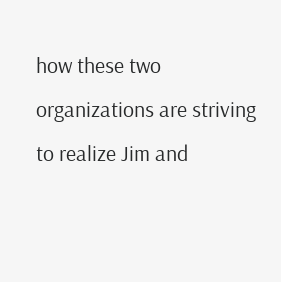how these two organizations are striving to realize Jim and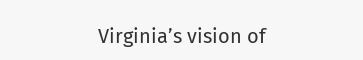Virginia’s vision of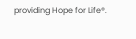providing Hope for Life®.